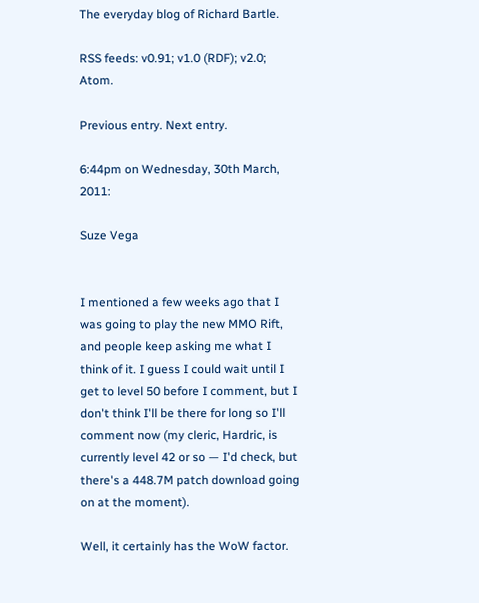The everyday blog of Richard Bartle.

RSS feeds: v0.91; v1.0 (RDF); v2.0; Atom.

Previous entry. Next entry.

6:44pm on Wednesday, 30th March, 2011:

Suze Vega


I mentioned a few weeks ago that I was going to play the new MMO Rift, and people keep asking me what I think of it. I guess I could wait until I get to level 50 before I comment, but I don't think I'll be there for long so I'll comment now (my cleric, Hardric, is currently level 42 or so — I'd check, but there's a 448.7M patch download going on at the moment).

Well, it certainly has the WoW factor.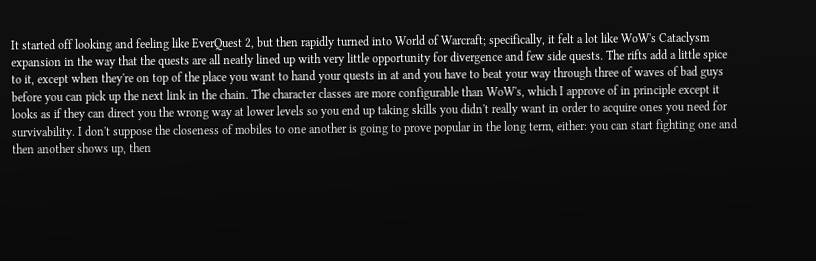It started off looking and feeling like EverQuest 2, but then rapidly turned into World of Warcraft; specifically, it felt a lot like WoW's Cataclysm expansion in the way that the quests are all neatly lined up with very little opportunity for divergence and few side quests. The rifts add a little spice to it, except when they're on top of the place you want to hand your quests in at and you have to beat your way through three of waves of bad guys before you can pick up the next link in the chain. The character classes are more configurable than WoW's, which I approve of in principle except it looks as if they can direct you the wrong way at lower levels so you end up taking skills you didn't really want in order to acquire ones you need for survivability. I don't suppose the closeness of mobiles to one another is going to prove popular in the long term, either: you can start fighting one and then another shows up, then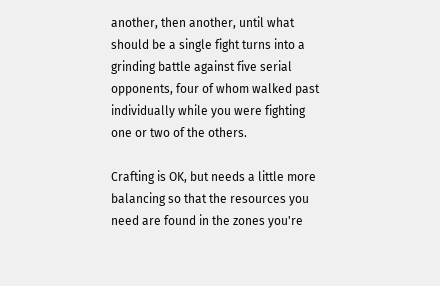another, then another, until what should be a single fight turns into a grinding battle against five serial opponents, four of whom walked past individually while you were fighting one or two of the others.

Crafting is OK, but needs a little more balancing so that the resources you need are found in the zones you're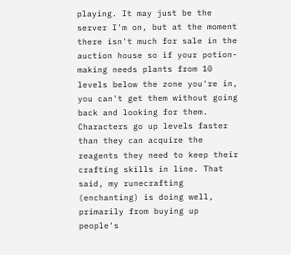playing. It may just be the server I'm on, but at the moment there isn't much for sale in the auction house so if your potion-making needs plants from 10 levels below the zone you're in, you can't get them without going back and looking for them. Characters go up levels faster than they can acquire the reagents they need to keep their crafting skills in line. That said, my runecrafting (enchanting) is doing well, primarily from buying up people's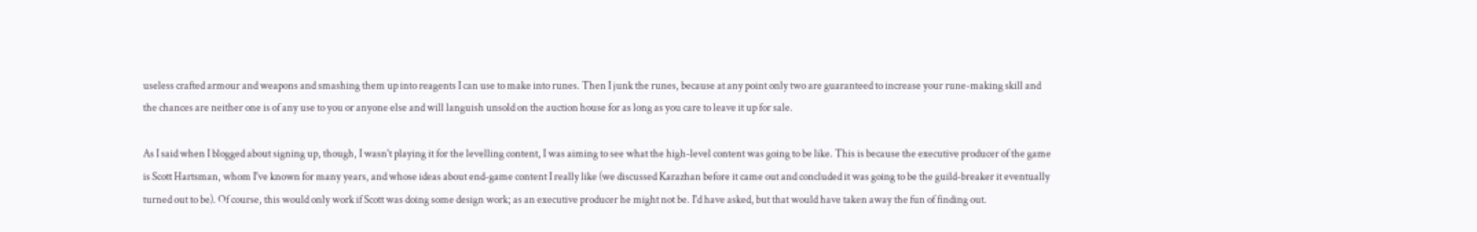useless crafted armour and weapons and smashing them up into reagents I can use to make into runes. Then I junk the runes, because at any point only two are guaranteed to increase your rune-making skill and the chances are neither one is of any use to you or anyone else and will languish unsold on the auction house for as long as you care to leave it up for sale.

As I said when I blogged about signing up, though, I wasn't playing it for the levelling content, I was aiming to see what the high-level content was going to be like. This is because the executive producer of the game is Scott Hartsman, whom I've known for many years, and whose ideas about end-game content I really like (we discussed Karazhan before it came out and concluded it was going to be the guild-breaker it eventually turned out to be). Of course, this would only work if Scott was doing some design work; as an executive producer he might not be. I'd have asked, but that would have taken away the fun of finding out.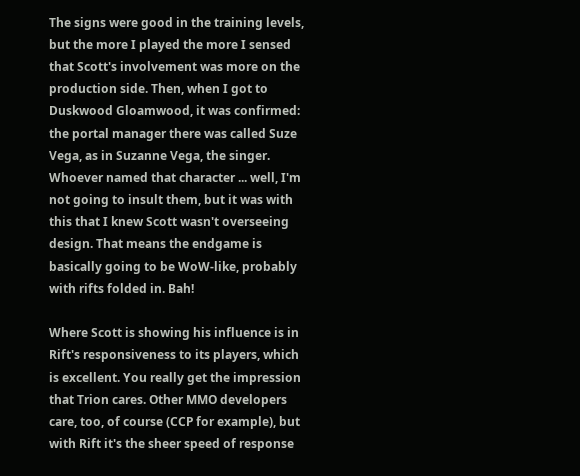The signs were good in the training levels, but the more I played the more I sensed that Scott's involvement was more on the production side. Then, when I got to Duskwood Gloamwood, it was confirmed: the portal manager there was called Suze Vega, as in Suzanne Vega, the singer. Whoever named that character ... well, I'm not going to insult them, but it was with this that I knew Scott wasn't overseeing design. That means the endgame is basically going to be WoW-like, probably with rifts folded in. Bah!

Where Scott is showing his influence is in Rift's responsiveness to its players, which is excellent. You really get the impression that Trion cares. Other MMO developers care, too, of course (CCP for example), but with Rift it's the sheer speed of response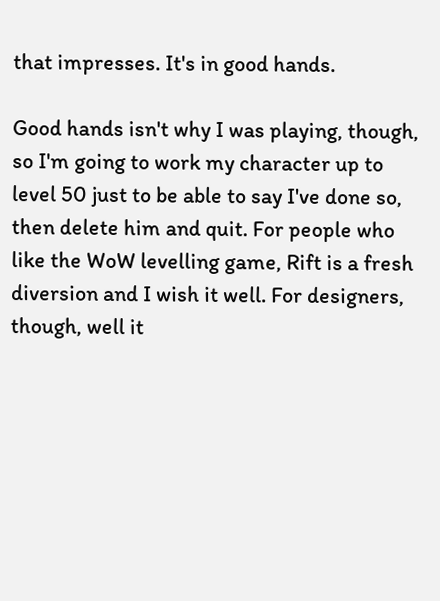that impresses. It's in good hands.

Good hands isn't why I was playing, though, so I'm going to work my character up to level 50 just to be able to say I've done so, then delete him and quit. For people who like the WoW levelling game, Rift is a fresh diversion and I wish it well. For designers, though, well it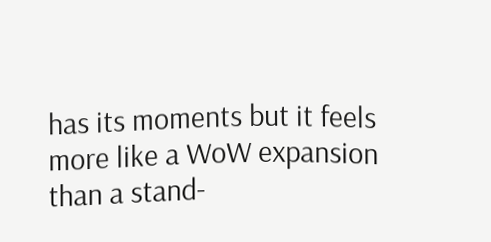has its moments but it feels more like a WoW expansion than a stand-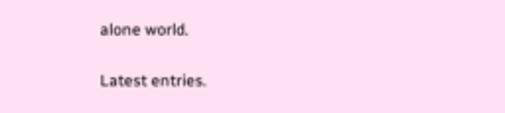alone world.

Latest entries.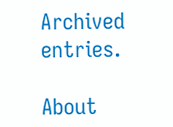Archived entries.

About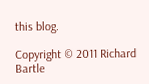this blog.

Copyright © 2011 Richard Bartle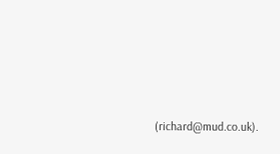(richard@mud.co.uk).